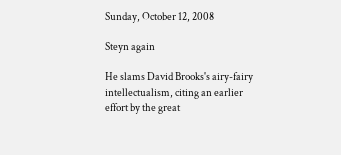Sunday, October 12, 2008

Steyn again

He slams David Brooks's airy-fairy intellectualism, citing an earlier effort by the great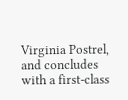Virginia Postrel, and concludes with a first-class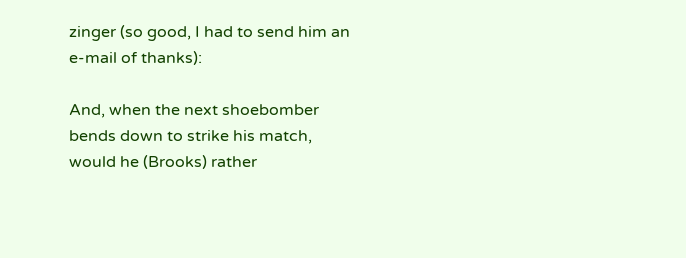zinger (so good, I had to send him an e-mail of thanks):

And, when the next shoebomber bends down to strike his match, would he (Brooks) rather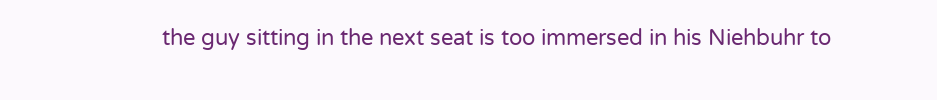the guy sitting in the next seat is too immersed in his Niehbuhr to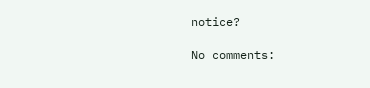notice?

No comments: